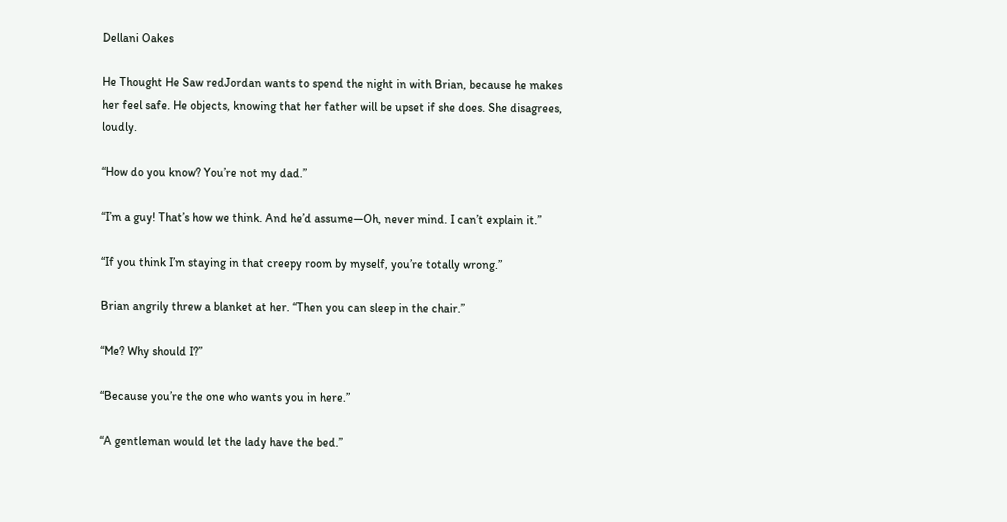Dellani Oakes

He Thought He Saw redJordan wants to spend the night in with Brian, because he makes her feel safe. He objects, knowing that her father will be upset if she does. She disagrees, loudly.

“How do you know? You’re not my dad.”

“I’m a guy! That’s how we think. And he’d assume—Oh, never mind. I can’t explain it.”

“If you think I’m staying in that creepy room by myself, you’re totally wrong.”

Brian angrily threw a blanket at her. “Then you can sleep in the chair.”

“Me? Why should I?”

“Because you’re the one who wants you in here.”

“A gentleman would let the lady have the bed.”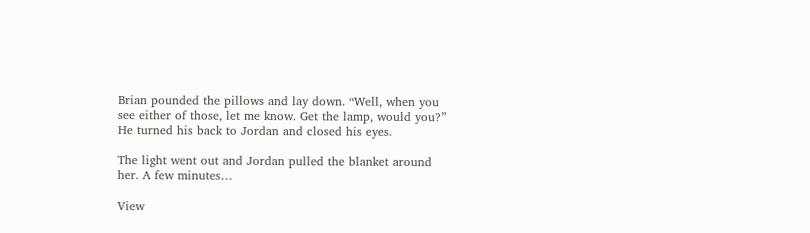Brian pounded the pillows and lay down. “Well, when you see either of those, let me know. Get the lamp, would you?” He turned his back to Jordan and closed his eyes.

The light went out and Jordan pulled the blanket around her. A few minutes…

View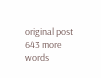original post 643 more words